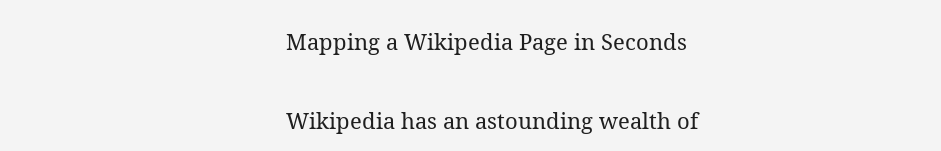Mapping a Wikipedia Page in Seconds

Wikipedia has an astounding wealth of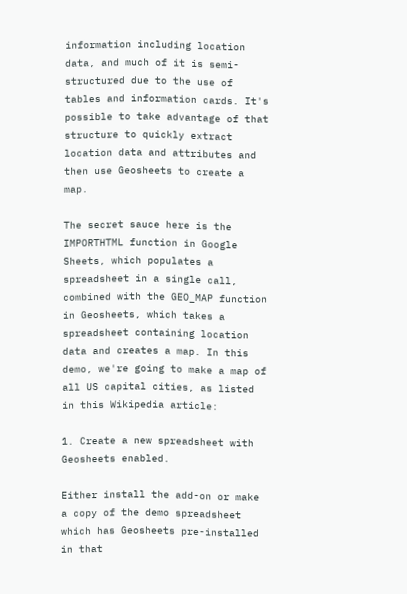information including location data, and much of it is semi-structured due to the use of tables and information cards. It's possible to take advantage of that structure to quickly extract location data and attributes and then use Geosheets to create a map.

The secret sauce here is the IMPORTHTML function in Google Sheets, which populates a spreadsheet in a single call, combined with the GEO_MAP function in Geosheets, which takes a spreadsheet containing location data and creates a map. In this demo, we're going to make a map of all US capital cities, as listed in this Wikipedia article:

1. Create a new spreadsheet with Geosheets enabled.

Either install the add-on or make a copy of the demo spreadsheet which has Geosheets pre-installed in that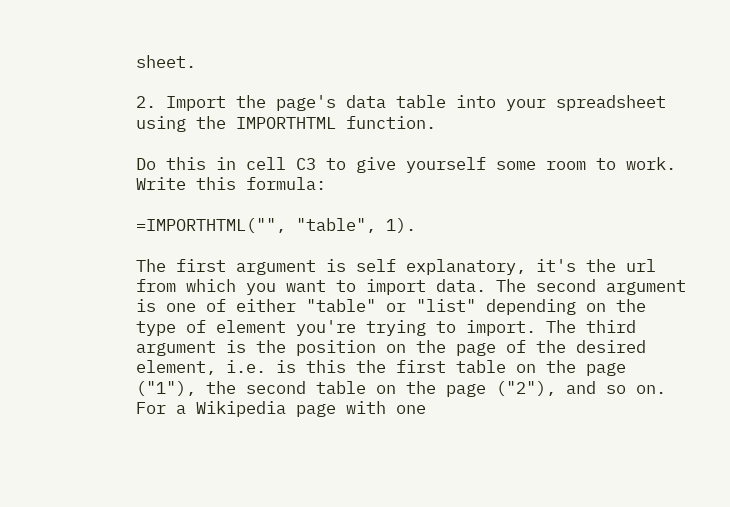sheet.

2. Import the page's data table into your spreadsheet using the IMPORTHTML function.

Do this in cell C3 to give yourself some room to work. Write this formula:

=IMPORTHTML("", "table", 1).

The first argument is self explanatory, it's the url from which you want to import data. The second argument is one of either "table" or "list" depending on the type of element you're trying to import. The third argument is the position on the page of the desired element, i.e. is this the first table on the page ("1"), the second table on the page ("2"), and so on. For a Wikipedia page with one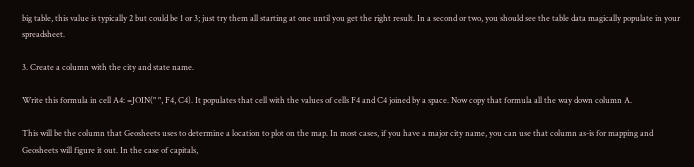big table, this value is typically 2 but could be 1 or 3; just try them all starting at one until you get the right result. In a second or two, you should see the table data magically populate in your spreadsheet.

3. Create a column with the city and state name.

Write this formula in cell A4: =JOIN(" ", F4, C4). It populates that cell with the values of cells F4 and C4 joined by a space. Now copy that formula all the way down column A.

This will be the column that Geosheets uses to determine a location to plot on the map. In most cases, if you have a major city name, you can use that column as-is for mapping and Geosheets will figure it out. In the case of capitals,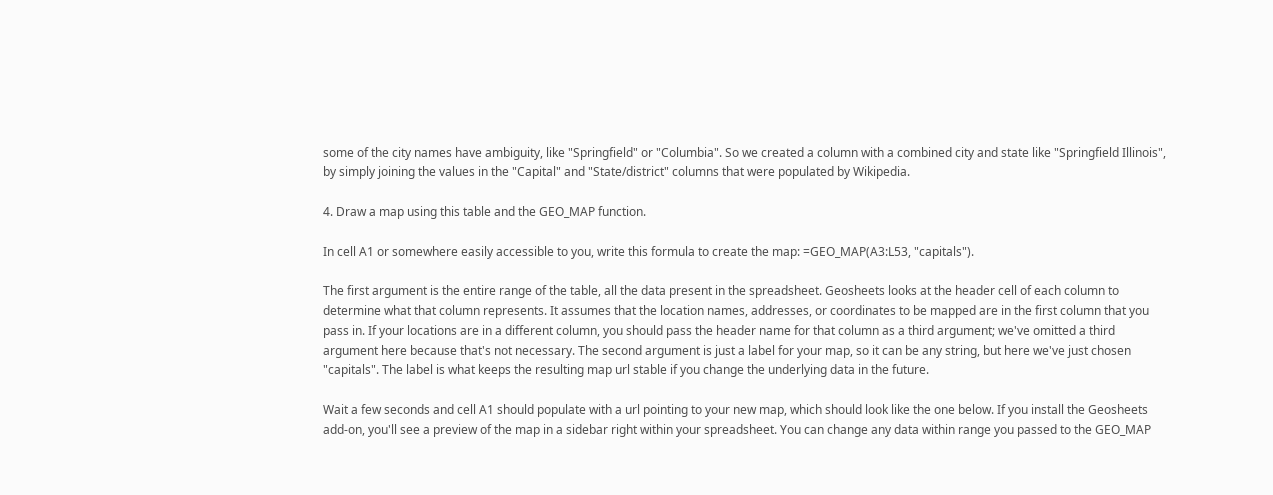some of the city names have ambiguity, like "Springfield" or "Columbia". So we created a column with a combined city and state like "Springfield Illinois", by simply joining the values in the "Capital" and "State/district" columns that were populated by Wikipedia.

4. Draw a map using this table and the GEO_MAP function.

In cell A1 or somewhere easily accessible to you, write this formula to create the map: =GEO_MAP(A3:L53, "capitals").

The first argument is the entire range of the table, all the data present in the spreadsheet. Geosheets looks at the header cell of each column to determine what that column represents. It assumes that the location names, addresses, or coordinates to be mapped are in the first column that you pass in. If your locations are in a different column, you should pass the header name for that column as a third argument; we've omitted a third argument here because that's not necessary. The second argument is just a label for your map, so it can be any string, but here we've just chosen "capitals". The label is what keeps the resulting map url stable if you change the underlying data in the future.

Wait a few seconds and cell A1 should populate with a url pointing to your new map, which should look like the one below. If you install the Geosheets add-on, you'll see a preview of the map in a sidebar right within your spreadsheet. You can change any data within range you passed to the GEO_MAP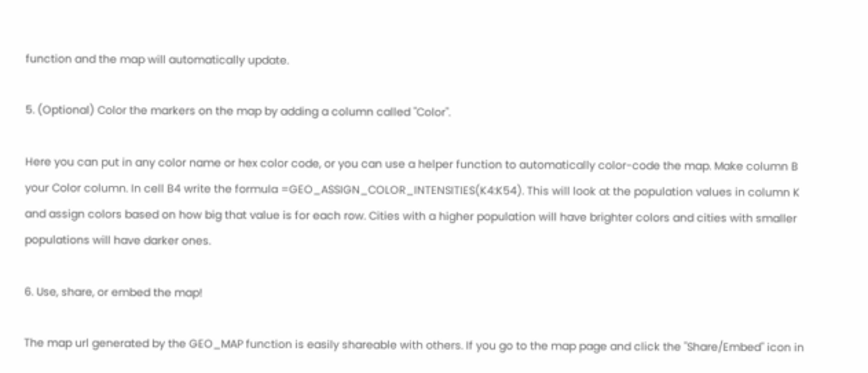function and the map will automatically update.

5. (Optional) Color the markers on the map by adding a column called "Color".

Here you can put in any color name or hex color code, or you can use a helper function to automatically color-code the map. Make column B your Color column. In cell B4 write the formula =GEO_ASSIGN_COLOR_INTENSITIES(K4:K54). This will look at the population values in column K and assign colors based on how big that value is for each row. Cities with a higher population will have brighter colors and cities with smaller populations will have darker ones.

6. Use, share, or embed the map!

The map url generated by the GEO_MAP function is easily shareable with others. If you go to the map page and click the "Share/Embed" icon in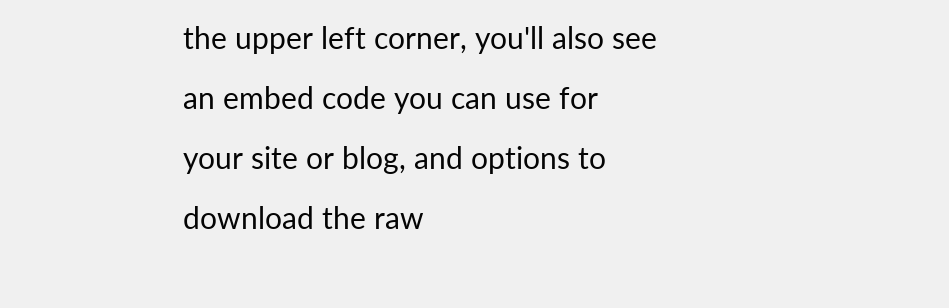the upper left corner, you'll also see an embed code you can use for your site or blog, and options to download the raw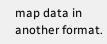map data in another format.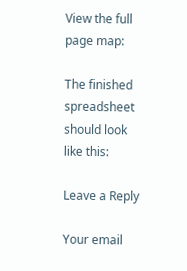View the full page map:

The finished spreadsheet should look like this:

Leave a Reply

Your email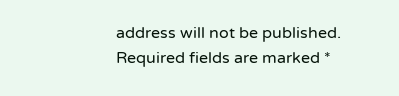address will not be published. Required fields are marked *